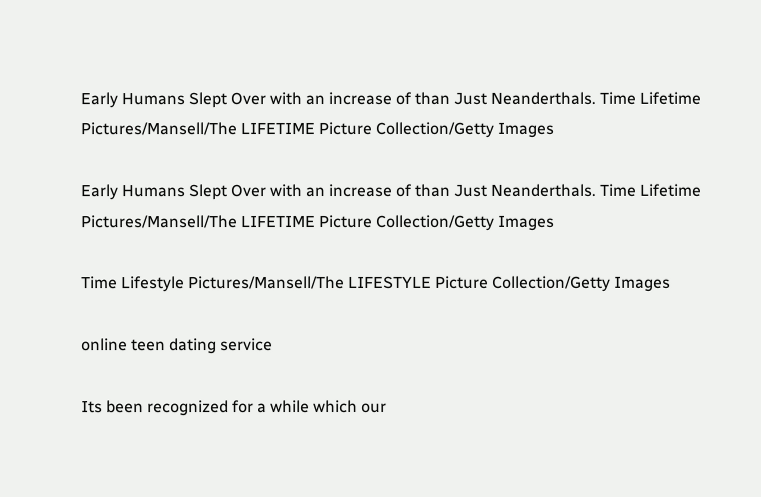Early Humans Slept Over with an increase of than Just Neanderthals. Time Lifetime Pictures/Mansell/The LIFETIME Picture Collection/Getty Images

Early Humans Slept Over with an increase of than Just Neanderthals. Time Lifetime Pictures/Mansell/The LIFETIME Picture Collection/Getty Images

Time Lifestyle Pictures/Mansell/The LIFESTYLE Picture Collection/Getty Images

online teen dating service

Its been recognized for a while which our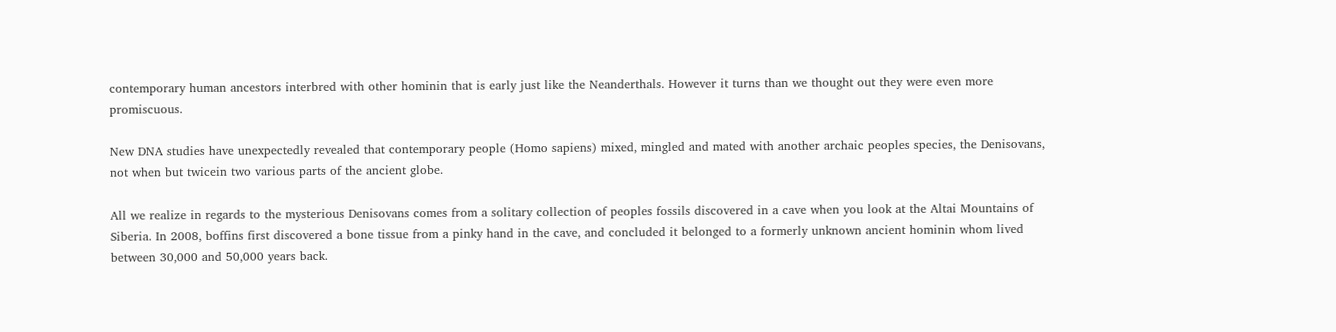contemporary human ancestors interbred with other hominin that is early just like the Neanderthals. However it turns than we thought out they were even more promiscuous.

New DNA studies have unexpectedly revealed that contemporary people (Homo sapiens) mixed, mingled and mated with another archaic peoples species, the Denisovans, not when but twicein two various parts of the ancient globe.

All we realize in regards to the mysterious Denisovans comes from a solitary collection of peoples fossils discovered in a cave when you look at the Altai Mountains of Siberia. In 2008, boffins first discovered a bone tissue from a pinky hand in the cave, and concluded it belonged to a formerly unknown ancient hominin whom lived between 30,000 and 50,000 years back.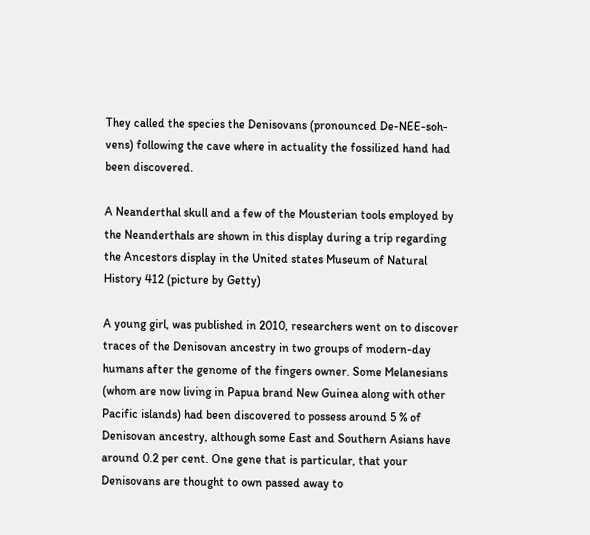They called the species the Denisovans (pronounced De-NEE-soh-vens) following the cave where in actuality the fossilized hand had been discovered.

A Neanderthal skull and a few of the Mousterian tools employed by the Neanderthals are shown in this display during a trip regarding the Ancestors display in the United states Museum of Natural History 412 (picture by Getty)

A young girl, was published in 2010, researchers went on to discover traces of the Denisovan ancestry in two groups of modern-day humans after the genome of the fingers owner. Some Melanesians (whom are now living in Papua brand New Guinea along with other Pacific islands) had been discovered to possess around 5 % of Denisovan ancestry, although some East and Southern Asians have around 0.2 per cent. One gene that is particular, that your Denisovans are thought to own passed away to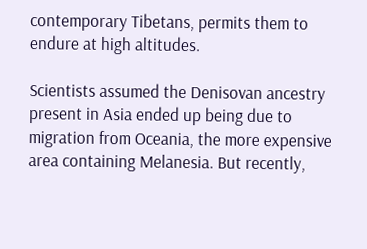contemporary Tibetans, permits them to endure at high altitudes.

Scientists assumed the Denisovan ancestry present in Asia ended up being due to migration from Oceania, the more expensive area containing Melanesia. But recently,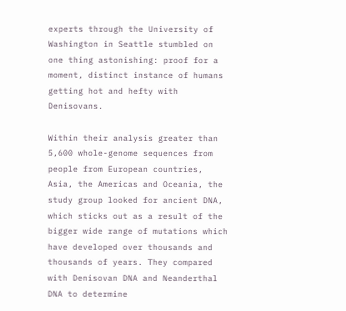experts through the University of Washington in Seattle stumbled on one thing astonishing: proof for a moment, distinct instance of humans getting hot and hefty with Denisovans.

Within their analysis greater than 5,600 whole-genome sequences from people from European countries, Asia, the Americas and Oceania, the study group looked for ancient DNA, which sticks out as a result of the bigger wide range of mutations which have developed over thousands and thousands of years. They compared with Denisovan DNA and Neanderthal DNA to determine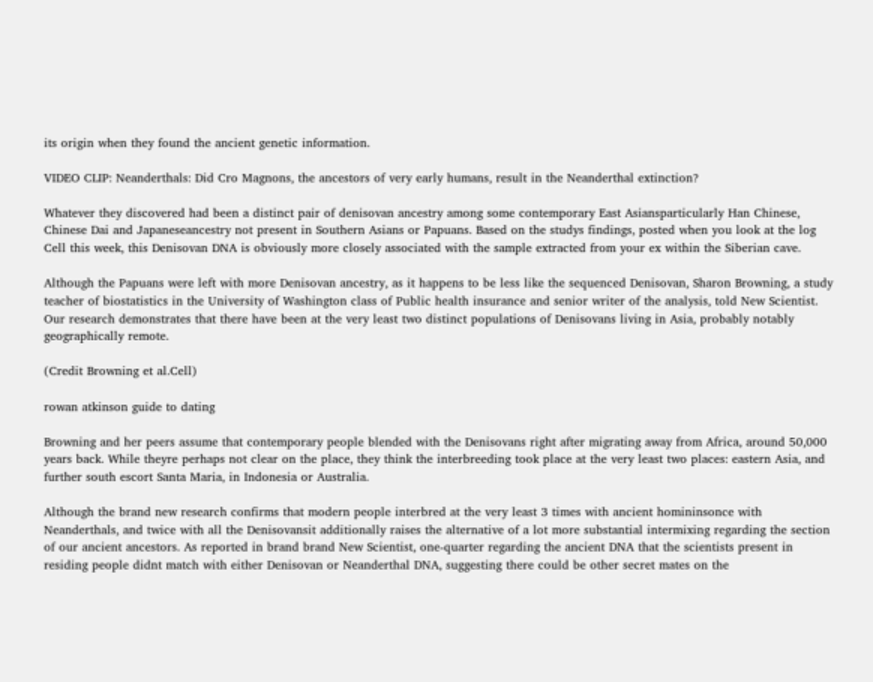its origin when they found the ancient genetic information.

VIDEO CLIP: Neanderthals: Did Cro Magnons, the ancestors of very early humans, result in the Neanderthal extinction?

Whatever they discovered had been a distinct pair of denisovan ancestry among some contemporary East Asiansparticularly Han Chinese, Chinese Dai and Japaneseancestry not present in Southern Asians or Papuans. Based on the studys findings, posted when you look at the log Cell this week, this Denisovan DNA is obviously more closely associated with the sample extracted from your ex within the Siberian cave.

Although the Papuans were left with more Denisovan ancestry, as it happens to be less like the sequenced Denisovan, Sharon Browning, a study teacher of biostatistics in the University of Washington class of Public health insurance and senior writer of the analysis, told New Scientist. Our research demonstrates that there have been at the very least two distinct populations of Denisovans living in Asia, probably notably geographically remote.

(Credit Browning et al.Cell)

rowan atkinson guide to dating

Browning and her peers assume that contemporary people blended with the Denisovans right after migrating away from Africa, around 50,000 years back. While theyre perhaps not clear on the place, they think the interbreeding took place at the very least two places: eastern Asia, and further south escort Santa Maria, in Indonesia or Australia.

Although the brand new research confirms that modern people interbred at the very least 3 times with ancient homininsonce with Neanderthals, and twice with all the Denisovansit additionally raises the alternative of a lot more substantial intermixing regarding the section of our ancient ancestors. As reported in brand brand New Scientist, one-quarter regarding the ancient DNA that the scientists present in residing people didnt match with either Denisovan or Neanderthal DNA, suggesting there could be other secret mates on the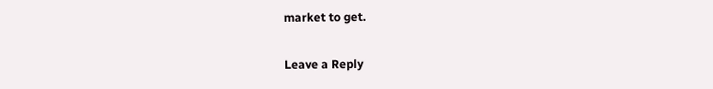market to get.

Leave a Reply